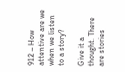912 – How attentive are we when we listen to a story?

Give it a thought. There are stories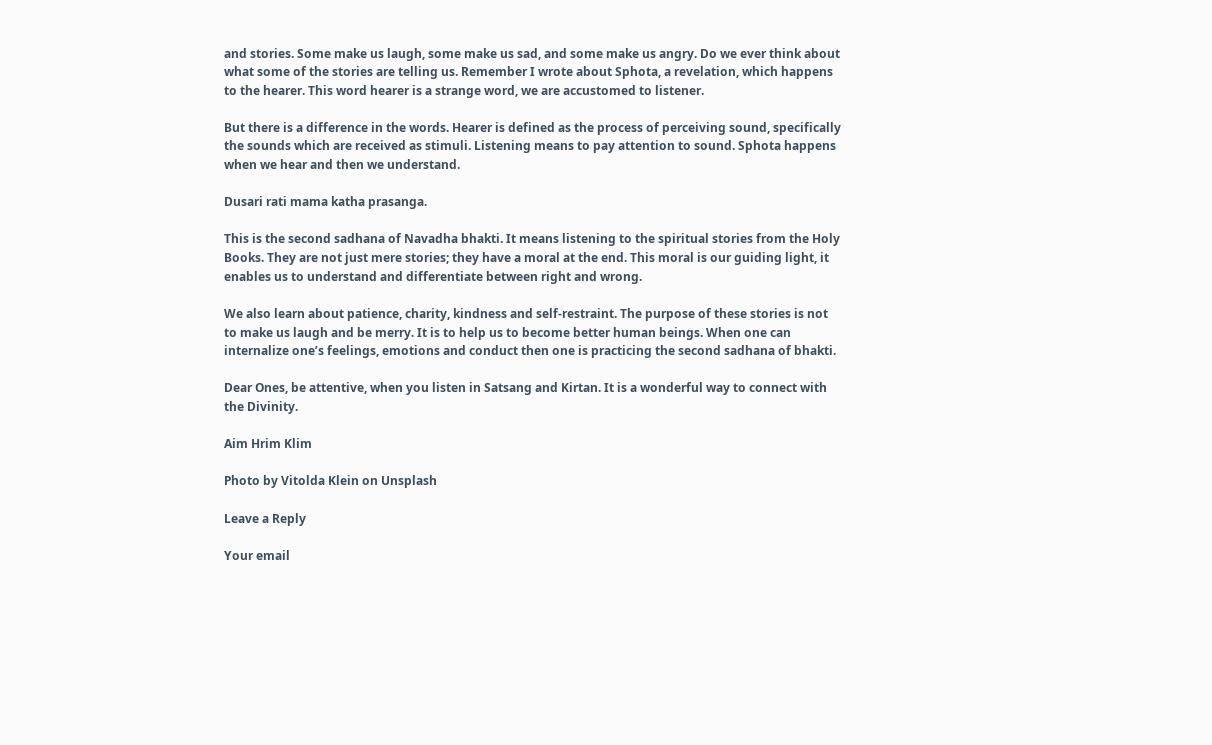and stories. Some make us laugh, some make us sad, and some make us angry. Do we ever think about what some of the stories are telling us. Remember I wrote about Sphota, a revelation, which happens to the hearer. This word hearer is a strange word, we are accustomed to listener.

But there is a difference in the words. Hearer is defined as the process of perceiving sound, specifically the sounds which are received as stimuli. Listening means to pay attention to sound. Sphota happens when we hear and then we understand.

Dusari rati mama katha prasanga.

This is the second sadhana of Navadha bhakti. It means listening to the spiritual stories from the Holy Books. They are not just mere stories; they have a moral at the end. This moral is our guiding light, it enables us to understand and differentiate between right and wrong.

We also learn about patience, charity, kindness and self-restraint. The purpose of these stories is not to make us laugh and be merry. It is to help us to become better human beings. When one can internalize one’s feelings, emotions and conduct then one is practicing the second sadhana of bhakti.

Dear Ones, be attentive, when you listen in Satsang and Kirtan. It is a wonderful way to connect with the Divinity.

Aim Hrim Klim

Photo by Vitolda Klein on Unsplash

Leave a Reply

Your email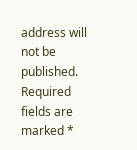address will not be published. Required fields are marked *